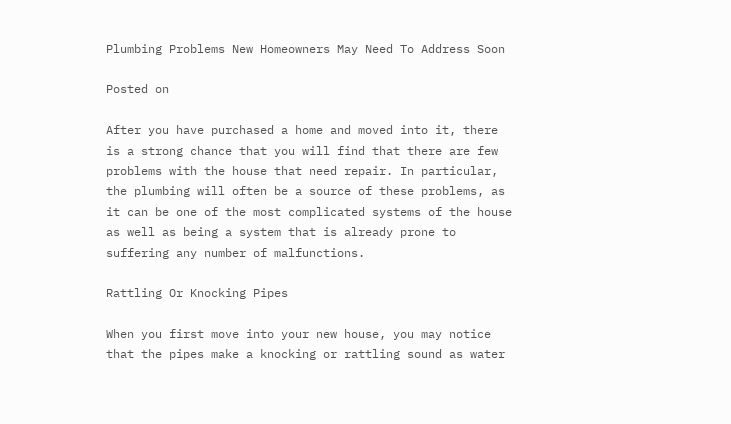Plumbing Problems New Homeowners May Need To Address Soon

Posted on

After you have purchased a home and moved into it, there is a strong chance that you will find that there are few problems with the house that need repair. In particular, the plumbing will often be a source of these problems, as it can be one of the most complicated systems of the house as well as being a system that is already prone to suffering any number of malfunctions.

Rattling Or Knocking Pipes

When you first move into your new house, you may notice that the pipes make a knocking or rattling sound as water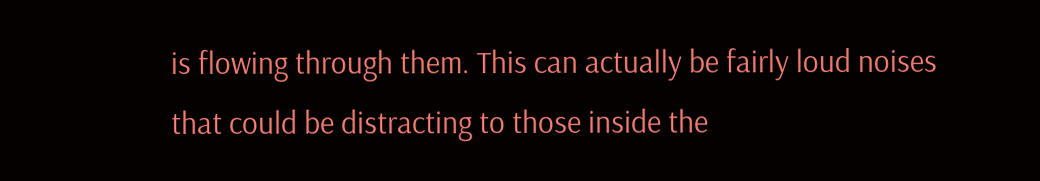is flowing through them. This can actually be fairly loud noises that could be distracting to those inside the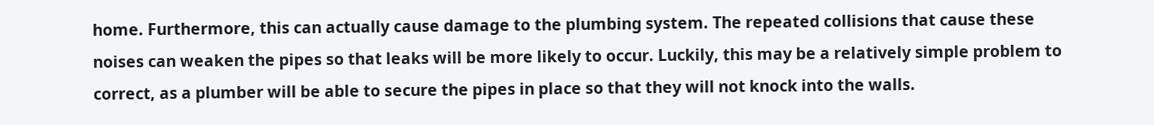home. Furthermore, this can actually cause damage to the plumbing system. The repeated collisions that cause these noises can weaken the pipes so that leaks will be more likely to occur. Luckily, this may be a relatively simple problem to correct, as a plumber will be able to secure the pipes in place so that they will not knock into the walls.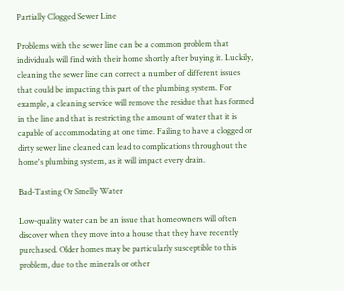Partially Clogged Sewer Line

Problems with the sewer line can be a common problem that individuals will find with their home shortly after buying it. Luckily, cleaning the sewer line can correct a number of different issues that could be impacting this part of the plumbing system. For example, a cleaning service will remove the residue that has formed in the line and that is restricting the amount of water that it is capable of accommodating at one time. Failing to have a clogged or dirty sewer line cleaned can lead to complications throughout the home's plumbing system, as it will impact every drain.

Bad-Tasting Or Smelly Water

Low-quality water can be an issue that homeowners will often discover when they move into a house that they have recently purchased. Older homes may be particularly susceptible to this problem, due to the minerals or other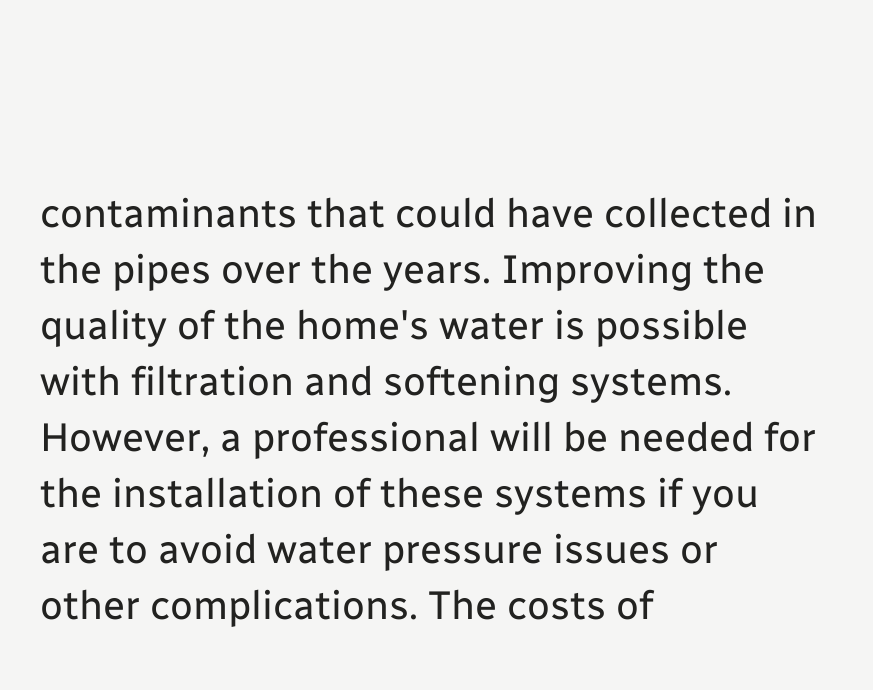contaminants that could have collected in the pipes over the years. Improving the quality of the home's water is possible with filtration and softening systems. However, a professional will be needed for the installation of these systems if you are to avoid water pressure issues or other complications. The costs of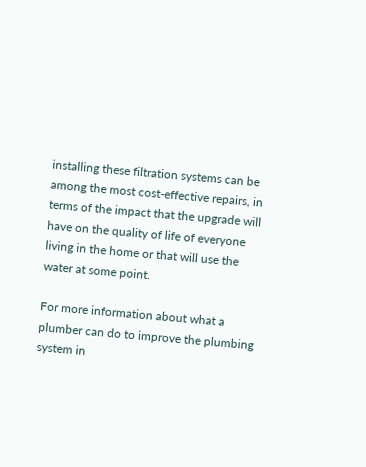installing these filtration systems can be among the most cost-effective repairs, in terms of the impact that the upgrade will have on the quality of life of everyone living in the home or that will use the water at some point.

For more information about what a plumber can do to improve the plumbing system in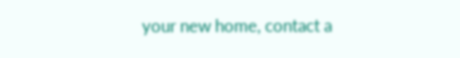your new home, contact a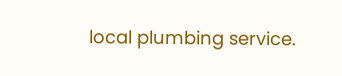local plumbing service.